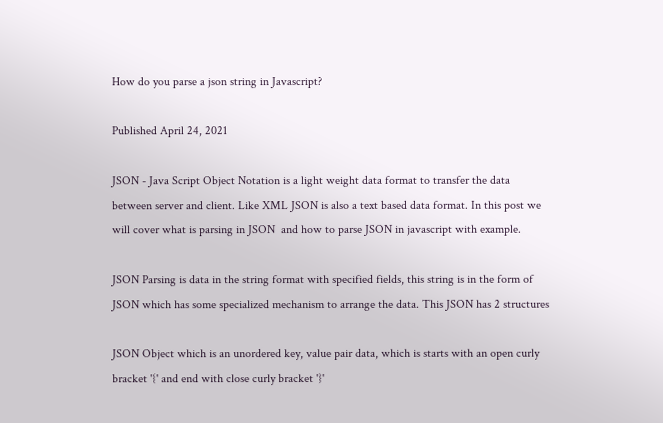How do you parse a json string in Javascript?

Published April 24, 2021

JSON - Java Script Object Notation is a light weight data format to transfer the data between server and client. Like XML JSON is also a text based data format. In this post we will cover what is parsing in JSON  and how to parse JSON in javascript with example.

JSON Parsing is data in the string format with specified fields, this string is in the form of JSON which has some specialized mechanism to arrange the data. This JSON has 2 structures

JSON Object which is an unordered key, value pair data, which is starts with an open curly bracket '{' and end with close curly bracket '}'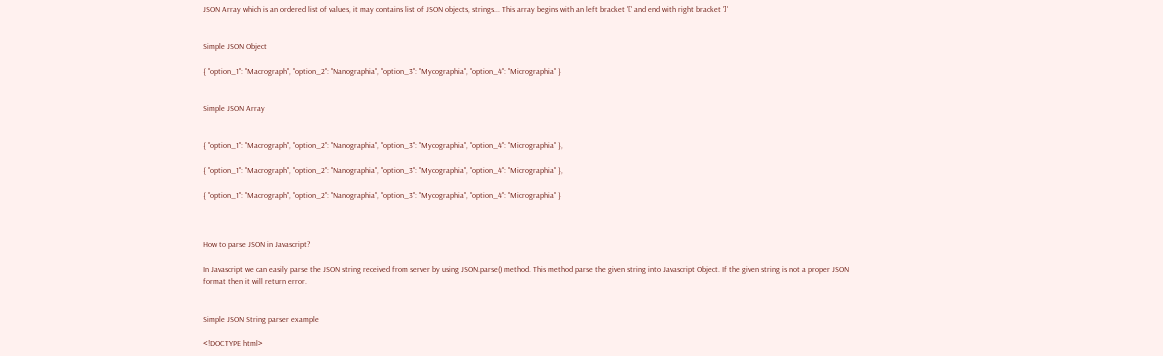JSON Array which is an ordered list of values, it may contains list of JSON objects, strings... This array begins with an left bracket '[' and end with right bracket ']'


Simple JSON Object

{ "option_1": "Macrograph", "option_2": "Nanographia", "option_3": "Mycographia", "option_4": "Micrographia" }


Simple JSON Array


{ "option_1": "Macrograph", "option_2": "Nanographia", "option_3": "Mycographia", "option_4": "Micrographia" },

{ "option_1": "Macrograph", "option_2": "Nanographia", "option_3": "Mycographia", "option_4": "Micrographia" },

{ "option_1": "Macrograph", "option_2": "Nanographia", "option_3": "Mycographia", "option_4": "Micrographia" }



How to parse JSON in Javascript?

In Javascript we can easily parse the JSON string received from server by using JSON.parse() method. This method parse the given string into Javascript Object. If the given string is not a proper JSON format then it will return error.


Simple JSON String parser example

<!DOCTYPE html>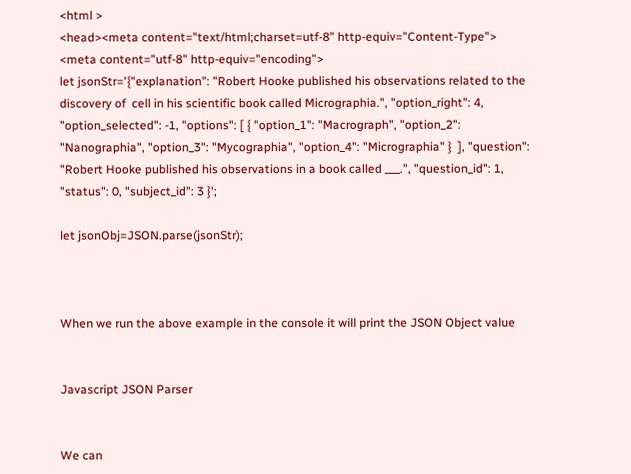<html >
<head><meta content="text/html;charset=utf-8" http-equiv="Content-Type">
<meta content="utf-8" http-equiv="encoding">
let jsonStr='{"explanation": "Robert Hooke published his observations related to the discovery of  cell in his scientific book called Micrographia.", "option_right": 4, "option_selected": -1, "options": [ { "option_1": "Macrograph", "option_2": "Nanographia", "option_3": "Mycographia", "option_4": "Micrographia" }  ], "question": "Robert Hooke published his observations in a book called ___.", "question_id": 1, "status": 0, "subject_id": 3 }';

let jsonObj=JSON.parse(jsonStr);



When we run the above example in the console it will print the JSON Object value


Javascript JSON Parser


We can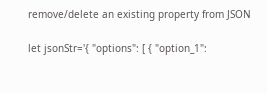remove/delete an existing property from JSON

let jsonStr='{ "options": [ { "option_1":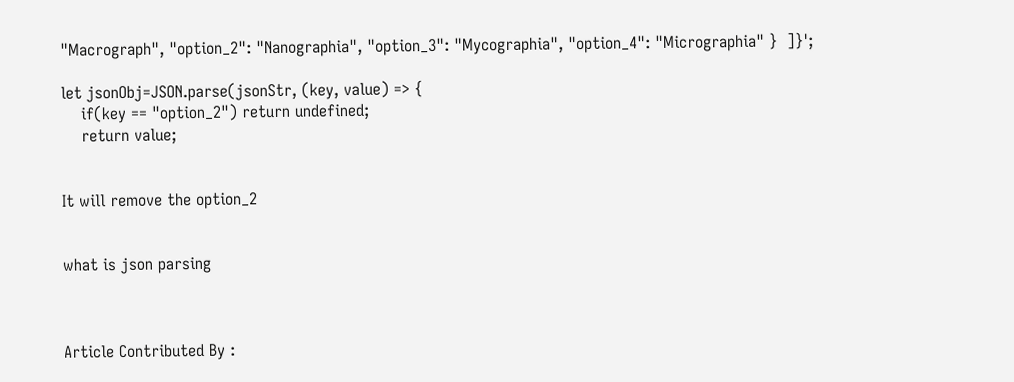"Macrograph", "option_2": "Nanographia", "option_3": "Mycographia", "option_4": "Micrographia" }  ]}';

let jsonObj=JSON.parse(jsonStr, (key, value) => {
    if(key == "option_2") return undefined;
    return value;


It will remove the option_2


what is json parsing



Article Contributed By :